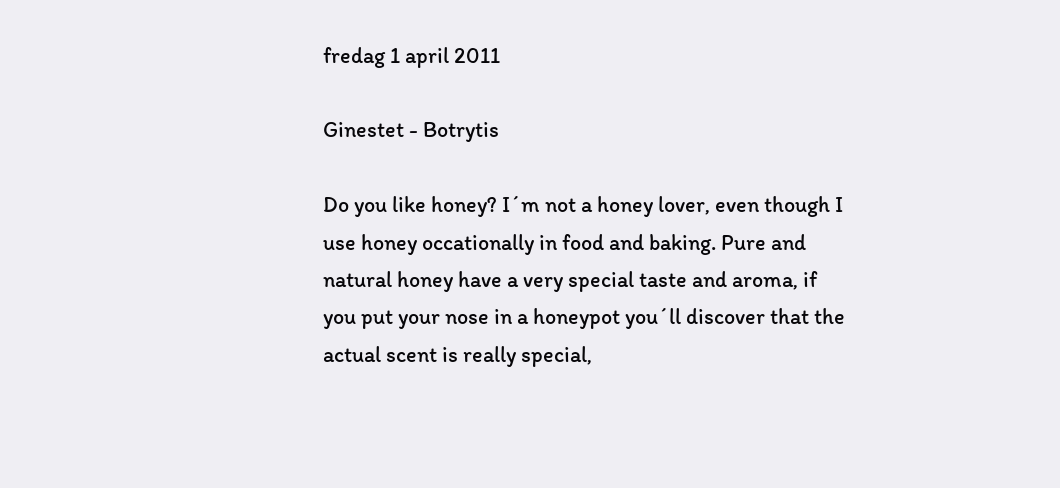fredag 1 april 2011

Ginestet - Botrytis

Do you like honey? I´m not a honey lover, even though I use honey occationally in food and baking. Pure and natural honey have a very special taste and aroma, if you put your nose in a honeypot you´ll discover that the actual scent is really special,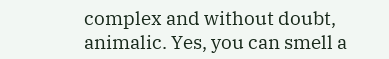complex and without doubt, animalic. Yes, you can smell a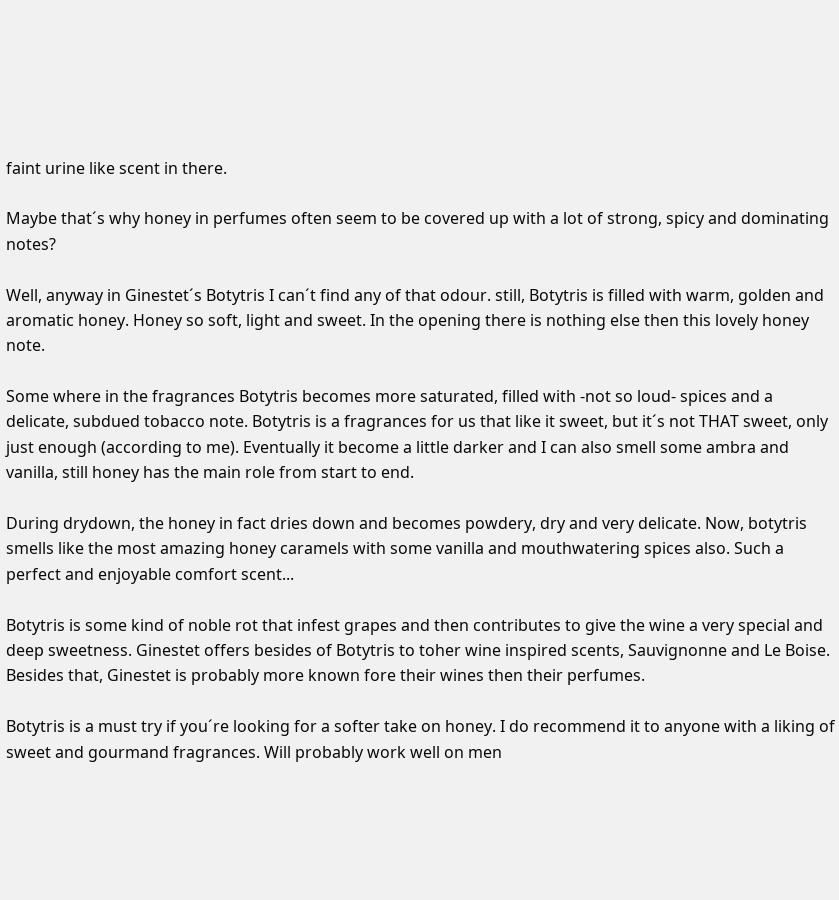faint urine like scent in there.

Maybe that´s why honey in perfumes often seem to be covered up with a lot of strong, spicy and dominating notes?

Well, anyway in Ginestet´s Botytris I can´t find any of that odour. still, Botytris is filled with warm, golden and aromatic honey. Honey so soft, light and sweet. In the opening there is nothing else then this lovely honey note.

Some where in the fragrances Botytris becomes more saturated, filled with -not so loud- spices and a delicate, subdued tobacco note. Botytris is a fragrances for us that like it sweet, but it´s not THAT sweet, only just enough (according to me). Eventually it become a little darker and I can also smell some ambra and vanilla, still honey has the main role from start to end.

During drydown, the honey in fact dries down and becomes powdery, dry and very delicate. Now, botytris smells like the most amazing honey caramels with some vanilla and mouthwatering spices also. Such a perfect and enjoyable comfort scent...

Botytris is some kind of noble rot that infest grapes and then contributes to give the wine a very special and deep sweetness. Ginestet offers besides of Botytris to toher wine inspired scents, Sauvignonne and Le Boise. Besides that, Ginestet is probably more known fore their wines then their perfumes.

Botytris is a must try if you´re looking for a softer take on honey. I do recommend it to anyone with a liking of sweet and gourmand fragrances. Will probably work well on men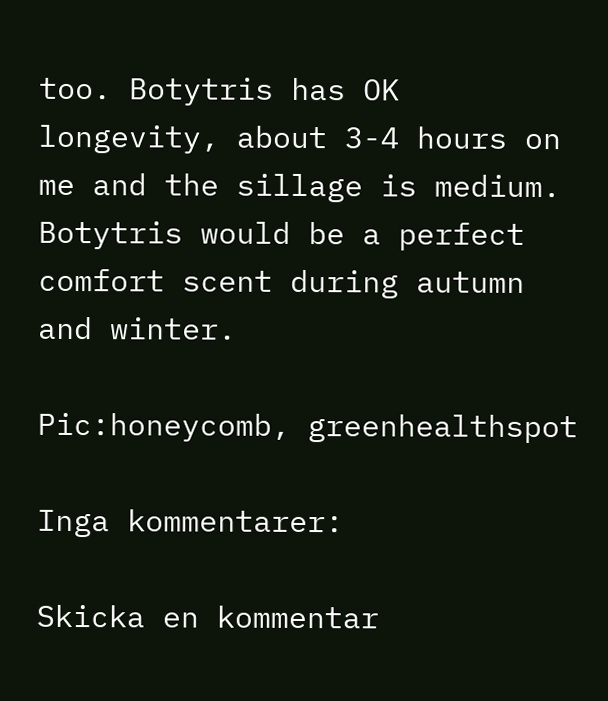too. Botytris has OK longevity, about 3-4 hours on me and the sillage is medium. Botytris would be a perfect comfort scent during autumn and winter.

Pic:honeycomb, greenhealthspot

Inga kommentarer:

Skicka en kommentar